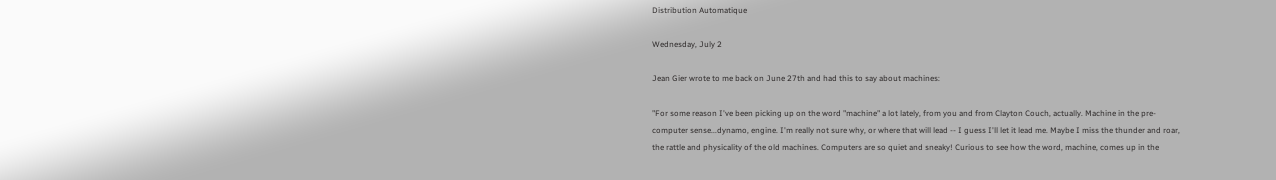Distribution Automatique

Wednesday, July 2

Jean Gier wrote to me back on June 27th and had this to say about machines:

"For some reason I've been picking up on the word "machine" a lot lately, from you and from Clayton Couch, actually. Machine in the pre-computer sense...dynamo, engine. I'm really not sure why, or where that will lead -- I guess I'll let it lead me. Maybe I miss the thunder and roar, the rattle and physicality of the old machines. Computers are so quiet and sneaky! Curious to see how the word, machine, comes up in the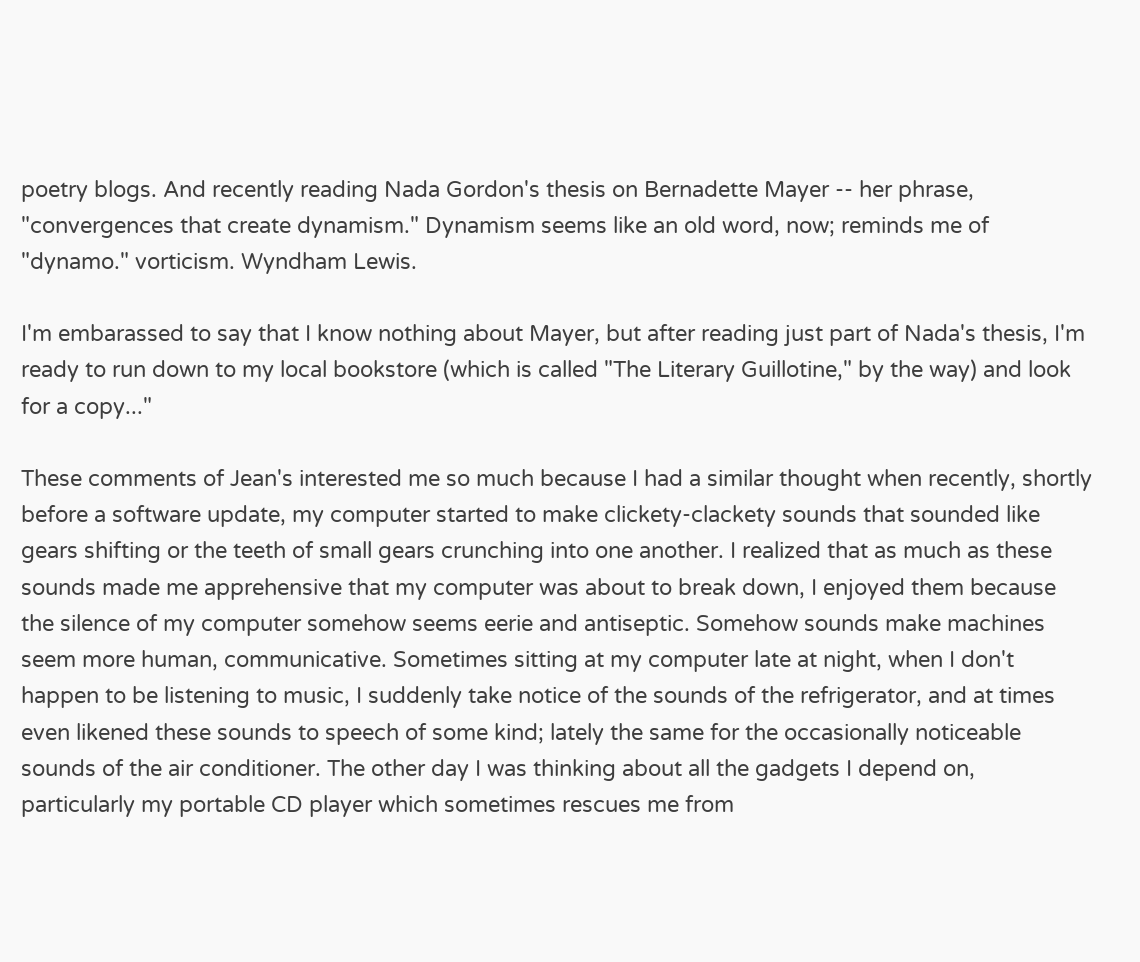poetry blogs. And recently reading Nada Gordon's thesis on Bernadette Mayer -- her phrase, "convergences that create dynamism." Dynamism seems like an old word, now; reminds me of "dynamo." vorticism. Wyndham Lewis.

I'm embarassed to say that I know nothing about Mayer, but after reading just part of Nada's thesis, I'm ready to run down to my local bookstore (which is called "The Literary Guillotine," by the way) and look for a copy..."

These comments of Jean's interested me so much because I had a similar thought when recently, shortly before a software update, my computer started to make clickety-clackety sounds that sounded like gears shifting or the teeth of small gears crunching into one another. I realized that as much as these sounds made me apprehensive that my computer was about to break down, I enjoyed them because the silence of my computer somehow seems eerie and antiseptic. Somehow sounds make machines seem more human, communicative. Sometimes sitting at my computer late at night, when I don't happen to be listening to music, I suddenly take notice of the sounds of the refrigerator, and at times even likened these sounds to speech of some kind; lately the same for the occasionally noticeable sounds of the air conditioner. The other day I was thinking about all the gadgets I depend on, particularly my portable CD player which sometimes rescues me from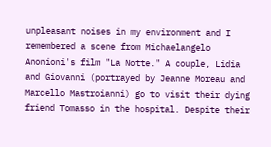unpleasant noises in my environment and I remembered a scene from Michaelangelo Anonioni's film "La Notte." A couple, Lidia and Giovanni (portrayed by Jeanne Moreau and Marcello Mastroianni) go to visit their dying friend Tomasso in the hospital. Despite their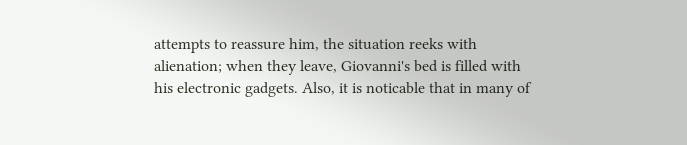attempts to reassure him, the situation reeks with alienation; when they leave, Giovanni's bed is filled with his electronic gadgets. Also, it is noticable that in many of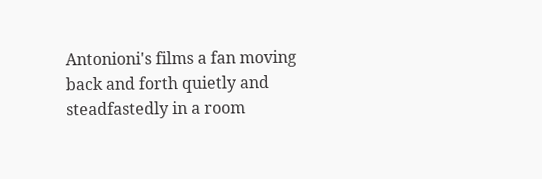Antonioni's films a fan moving back and forth quietly and steadfastedly in a room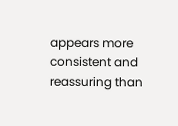appears more consistent and reassuring than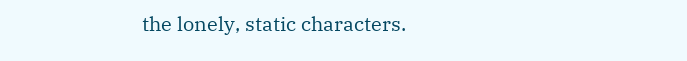the lonely, static characters.